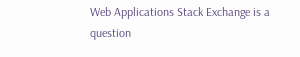Web Applications Stack Exchange is a question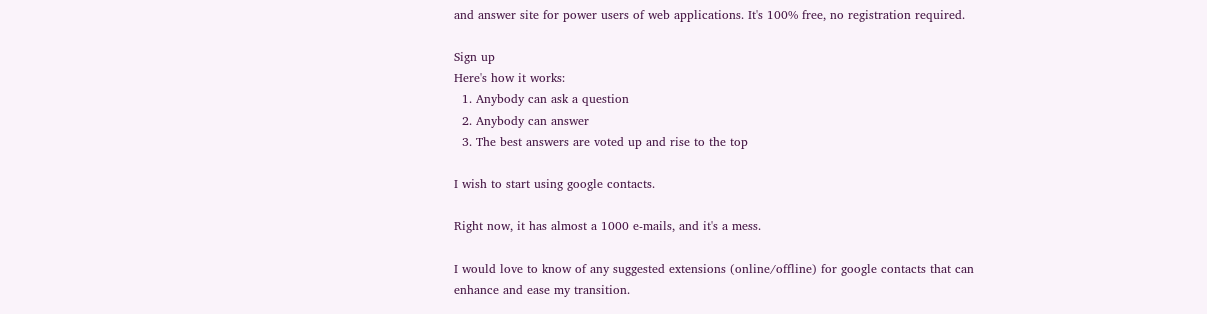and answer site for power users of web applications. It's 100% free, no registration required.

Sign up
Here's how it works:
  1. Anybody can ask a question
  2. Anybody can answer
  3. The best answers are voted up and rise to the top

I wish to start using google contacts.

Right now, it has almost a 1000 e-mails, and it's a mess.

I would love to know of any suggested extensions (online/offline) for google contacts that can enhance and ease my transition.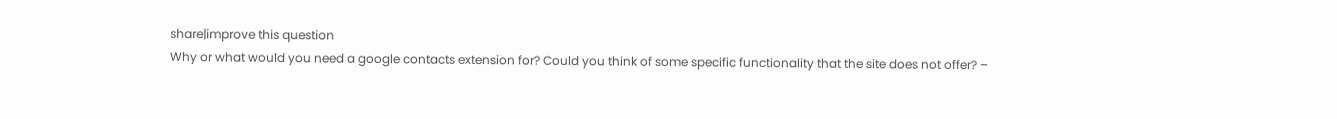share|improve this question
Why or what would you need a google contacts extension for? Could you think of some specific functionality that the site does not offer? –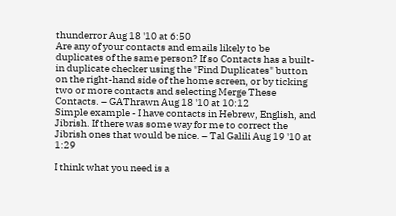thunderror Aug 18 '10 at 6:50
Are any of your contacts and emails likely to be duplicates of the same person? If so Contacts has a built-in duplicate checker using the "Find Duplicates" button on the right-hand side of the home screen, or by ticking two or more contacts and selecting Merge These Contacts. – GAThrawn Aug 18 '10 at 10:12
Simple example - I have contacts in Hebrew, English, and Jibrish. If there was some way for me to correct the Jibrish ones that would be nice. – Tal Galili Aug 19 '10 at 1:29

I think what you need is a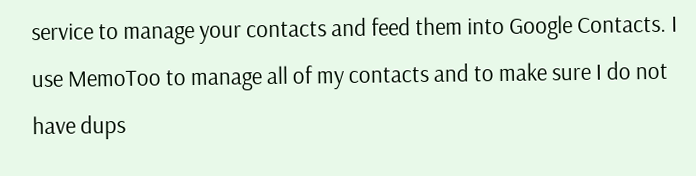service to manage your contacts and feed them into Google Contacts. I use MemoToo to manage all of my contacts and to make sure I do not have dups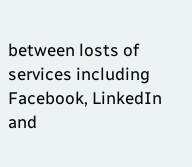between losts of services including Facebook, LinkedIn and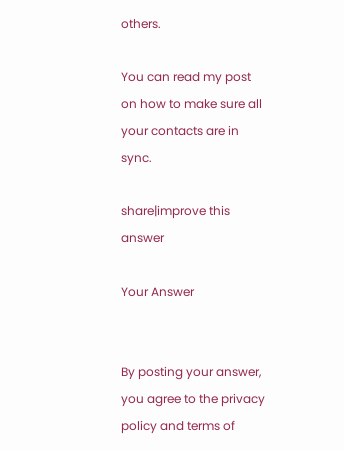others.

You can read my post on how to make sure all your contacts are in sync.

share|improve this answer

Your Answer


By posting your answer, you agree to the privacy policy and terms of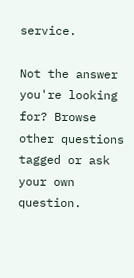service.

Not the answer you're looking for? Browse other questions tagged or ask your own question.